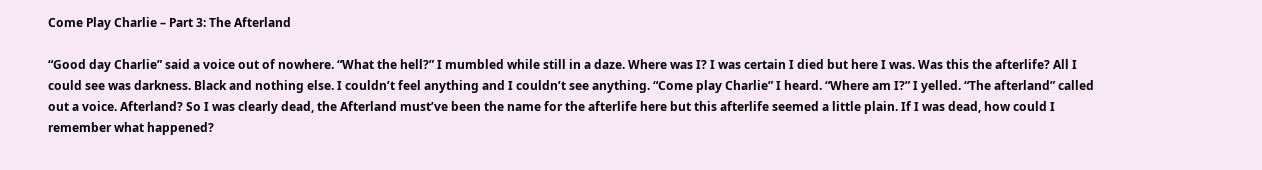Come Play Charlie – Part 3: The Afterland

“Good day Charlie” said a voice out of nowhere. “What the hell?” I mumbled while still in a daze. Where was I? I was certain I died but here I was. Was this the afterlife? All I could see was darkness. Black and nothing else. I couldn’t feel anything and I couldn’t see anything. “Come play Charlie” I heard. “Where am I?” I yelled. “The afterland” called out a voice. Afterland? So I was clearly dead, the Afterland must’ve been the name for the afterlife here but this afterlife seemed a little plain. If I was dead, how could I remember what happened?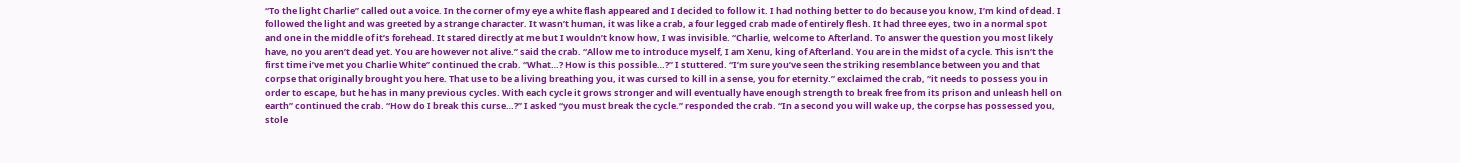“To the light Charlie” called out a voice. In the corner of my eye a white flash appeared and I decided to follow it. I had nothing better to do because you know, I’m kind of dead. I followed the light and was greeted by a strange character. It wasn’t human, it was like a crab, a four legged crab made of entirely flesh. It had three eyes, two in a normal spot and one in the middle of it’s forehead. It stared directly at me but I wouldn’t know how, I was invisible. “Charlie, welcome to Afterland. To answer the question you most likely have, no you aren’t dead yet. You are however not alive.” said the crab. “Allow me to introduce myself, I am Xenu, king of Afterland. You are in the midst of a cycle. This isn’t the first time i’ve met you Charlie White” continued the crab. “What…? How is this possible…?” I stuttered. “I’m sure you’ve seen the striking resemblance between you and that corpse that originally brought you here. That use to be a living breathing you, it was cursed to kill in a sense, you for eternity.” exclaimed the crab, “it needs to possess you in order to escape, but he has in many previous cycles. With each cycle it grows stronger and will eventually have enough strength to break free from its prison and unleash hell on earth” continued the crab. “How do I break this curse…?” I asked “you must break the cycle.” responded the crab. “In a second you will wake up, the corpse has possessed you, stole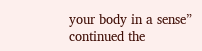your body in a sense” continued the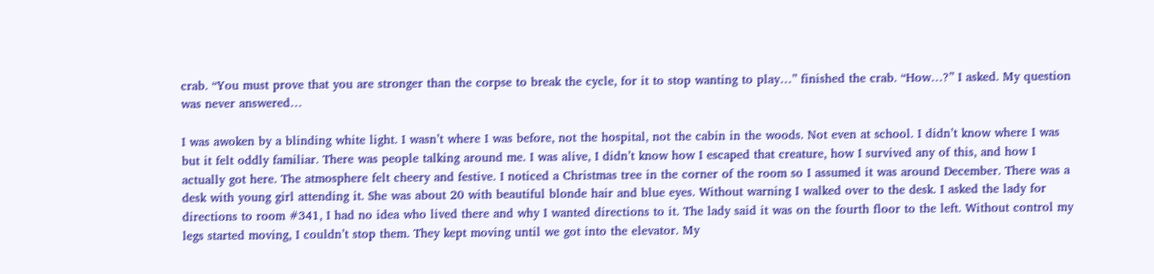crab. “You must prove that you are stronger than the corpse to break the cycle, for it to stop wanting to play…” finished the crab. “How…?” I asked. My question was never answered…

I was awoken by a blinding white light. I wasn’t where I was before, not the hospital, not the cabin in the woods. Not even at school. I didn’t know where I was but it felt oddly familiar. There was people talking around me. I was alive, I didn’t know how I escaped that creature, how I survived any of this, and how I actually got here. The atmosphere felt cheery and festive. I noticed a Christmas tree in the corner of the room so I assumed it was around December. There was a desk with young girl attending it. She was about 20 with beautiful blonde hair and blue eyes. Without warning I walked over to the desk. I asked the lady for directions to room #341, I had no idea who lived there and why I wanted directions to it. The lady said it was on the fourth floor to the left. Without control my legs started moving, I couldn’t stop them. They kept moving until we got into the elevator. My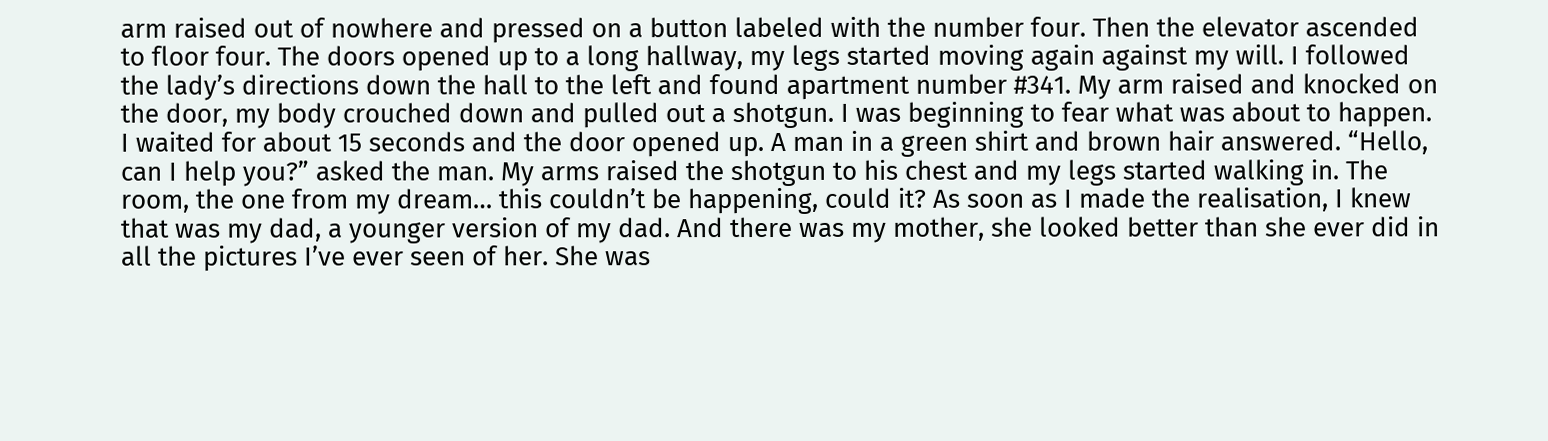arm raised out of nowhere and pressed on a button labeled with the number four. Then the elevator ascended to floor four. The doors opened up to a long hallway, my legs started moving again against my will. I followed the lady’s directions down the hall to the left and found apartment number #341. My arm raised and knocked on the door, my body crouched down and pulled out a shotgun. I was beginning to fear what was about to happen. I waited for about 15 seconds and the door opened up. A man in a green shirt and brown hair answered. “Hello, can I help you?” asked the man. My arms raised the shotgun to his chest and my legs started walking in. The room, the one from my dream… this couldn’t be happening, could it? As soon as I made the realisation, I knew that was my dad, a younger version of my dad. And there was my mother, she looked better than she ever did in all the pictures I’ve ever seen of her. She was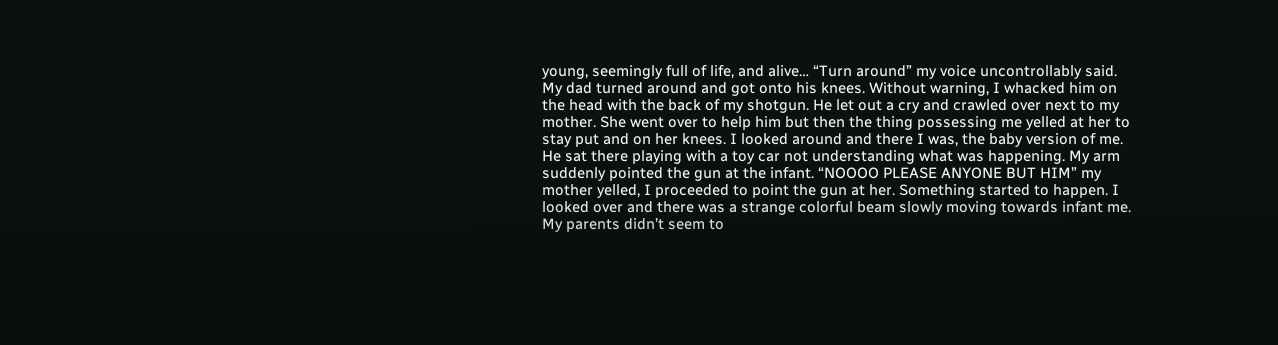young, seemingly full of life, and alive… “Turn around” my voice uncontrollably said. My dad turned around and got onto his knees. Without warning, I whacked him on the head with the back of my shotgun. He let out a cry and crawled over next to my mother. She went over to help him but then the thing possessing me yelled at her to stay put and on her knees. I looked around and there I was, the baby version of me. He sat there playing with a toy car not understanding what was happening. My arm suddenly pointed the gun at the infant. “NOOOO PLEASE ANYONE BUT HIM” my mother yelled, I proceeded to point the gun at her. Something started to happen. I looked over and there was a strange colorful beam slowly moving towards infant me. My parents didn’t seem to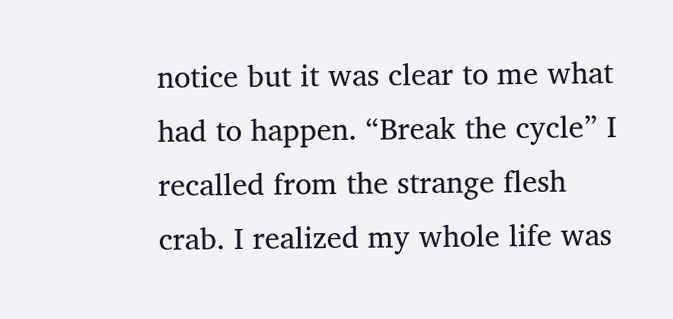notice but it was clear to me what had to happen. “Break the cycle” I recalled from the strange flesh crab. I realized my whole life was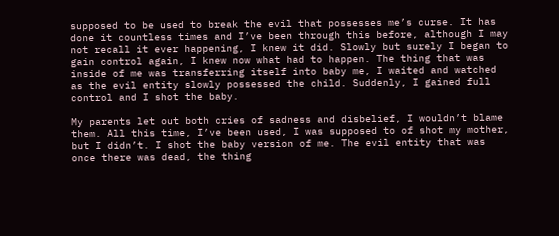supposed to be used to break the evil that possesses me’s curse. It has done it countless times and I’ve been through this before, although I may not recall it ever happening, I knew it did. Slowly but surely I began to gain control again, I knew now what had to happen. The thing that was inside of me was transferring itself into baby me, I waited and watched as the evil entity slowly possessed the child. Suddenly, I gained full control and I shot the baby.

My parents let out both cries of sadness and disbelief, I wouldn’t blame them. All this time, I’ve been used, I was supposed to of shot my mother, but I didn’t. I shot the baby version of me. The evil entity that was once there was dead, the thing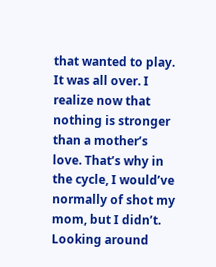that wanted to play. It was all over. I realize now that nothing is stronger than a mother’s love. That’s why in the cycle, I would’ve normally of shot my mom, but I didn’t. Looking around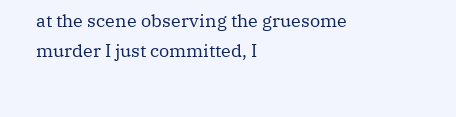at the scene observing the gruesome murder I just committed, I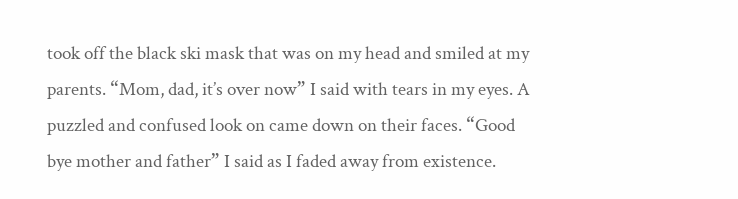took off the black ski mask that was on my head and smiled at my parents. “Mom, dad, it’s over now” I said with tears in my eyes. A puzzled and confused look on came down on their faces. “Good bye mother and father” I said as I faded away from existence.